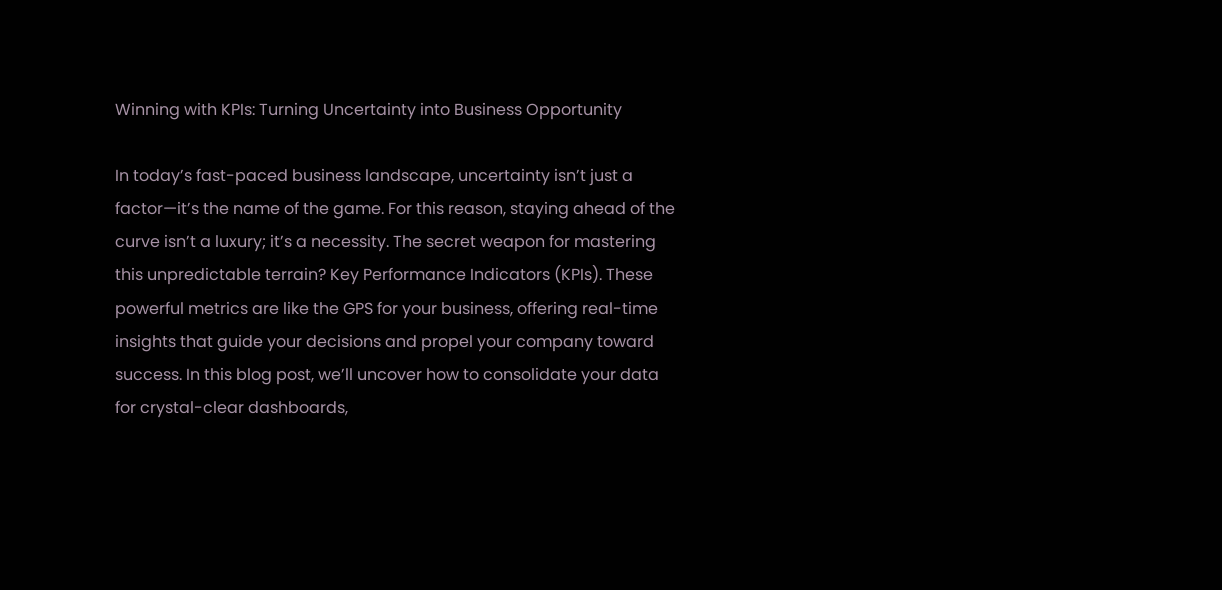Winning with KPIs: Turning Uncertainty into Business Opportunity

In today’s fast-paced business landscape, uncertainty isn’t just a factor—it’s the name of the game. For this reason, staying ahead of the curve isn’t a luxury; it’s a necessity. The secret weapon for mastering this unpredictable terrain? Key Performance Indicators (KPIs). These powerful metrics are like the GPS for your business, offering real-time insights that guide your decisions and propel your company toward success. In this blog post, we’ll uncover how to consolidate your data for crystal-clear dashboards,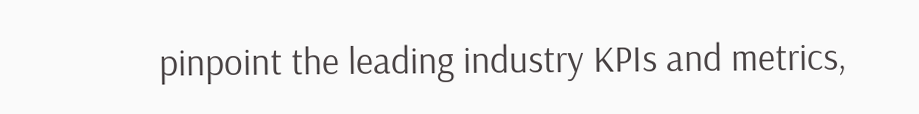pinpoint the leading industry KPIs and metrics,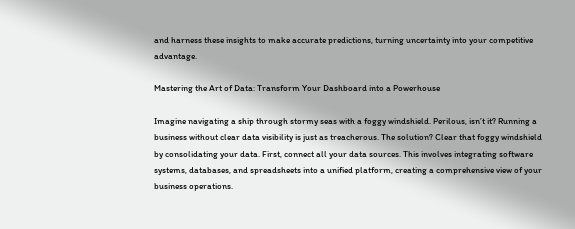and harness these insights to make accurate predictions, turning uncertainty into your competitive advantage.

Mastering the Art of Data: Transform Your Dashboard into a Powerhouse

Imagine navigating a ship through stormy seas with a foggy windshield. Perilous, isn’t it? Running a business without clear data visibility is just as treacherous. The solution? Clear that foggy windshield by consolidating your data. First, connect all your data sources. This involves integrating software systems, databases, and spreadsheets into a unified platform, creating a comprehensive view of your business operations.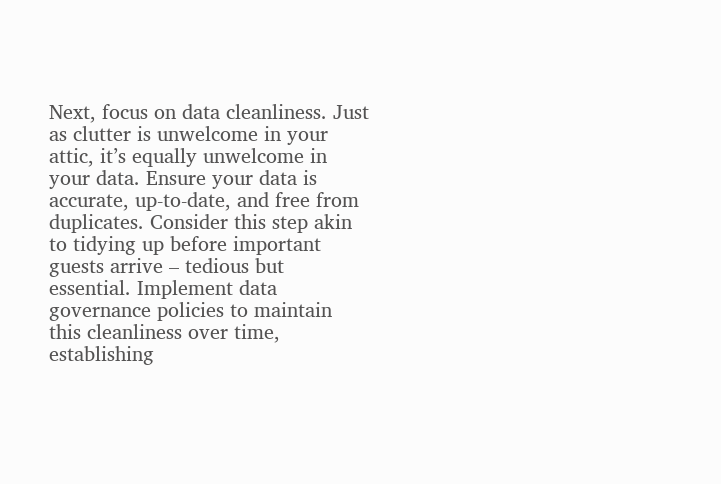Next, focus on data cleanliness. Just as clutter is unwelcome in your attic, it’s equally unwelcome in your data. Ensure your data is accurate, up-to-date, and free from duplicates. Consider this step akin to tidying up before important guests arrive – tedious but essential. Implement data governance policies to maintain this cleanliness over time, establishing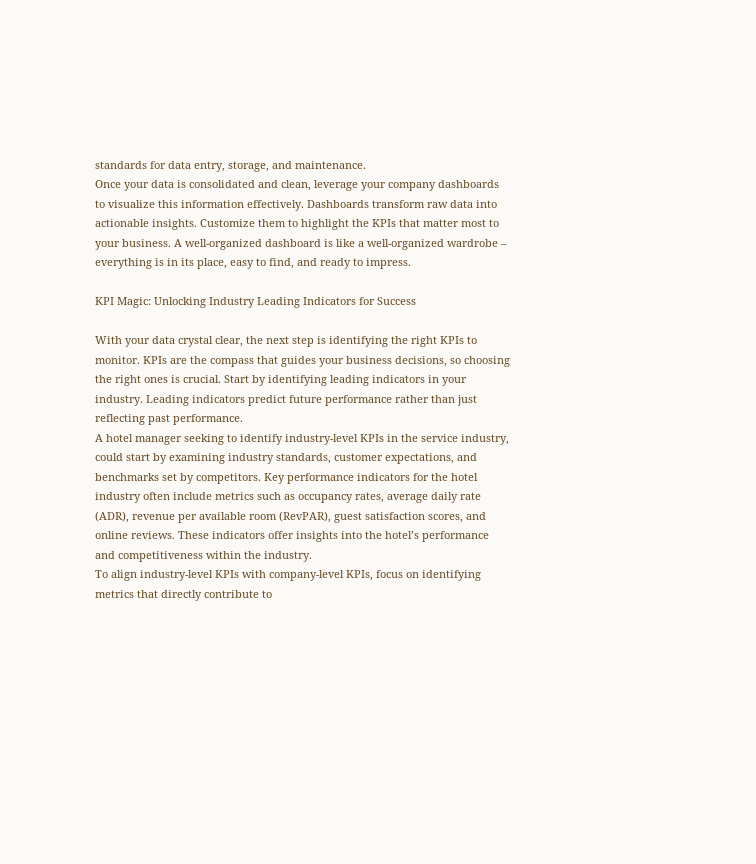standards for data entry, storage, and maintenance.
Once your data is consolidated and clean, leverage your company dashboards to visualize this information effectively. Dashboards transform raw data into actionable insights. Customize them to highlight the KPIs that matter most to your business. A well-organized dashboard is like a well-organized wardrobe – everything is in its place, easy to find, and ready to impress.

KPI Magic: Unlocking Industry Leading Indicators for Success

With your data crystal clear, the next step is identifying the right KPIs to monitor. KPIs are the compass that guides your business decisions, so choosing the right ones is crucial. Start by identifying leading indicators in your industry. Leading indicators predict future performance rather than just reflecting past performance.
A hotel manager seeking to identify industry-level KPIs in the service industry, could start by examining industry standards, customer expectations, and benchmarks set by competitors. Key performance indicators for the hotel industry often include metrics such as occupancy rates, average daily rate (ADR), revenue per available room (RevPAR), guest satisfaction scores, and online reviews. These indicators offer insights into the hotel’s performance and competitiveness within the industry.
To align industry-level KPIs with company-level KPIs, focus on identifying metrics that directly contribute to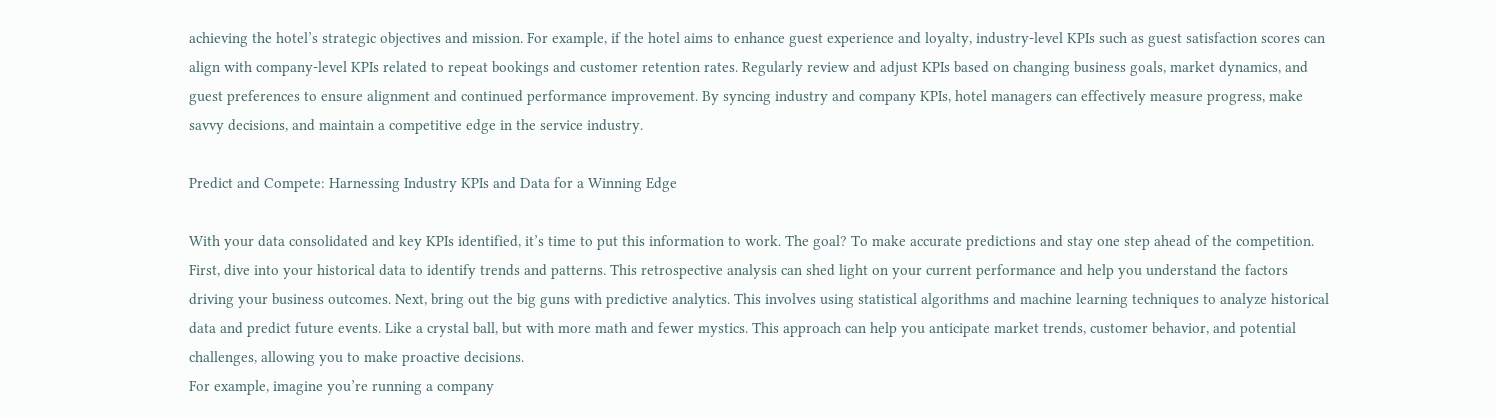achieving the hotel’s strategic objectives and mission. For example, if the hotel aims to enhance guest experience and loyalty, industry-level KPIs such as guest satisfaction scores can align with company-level KPIs related to repeat bookings and customer retention rates. Regularly review and adjust KPIs based on changing business goals, market dynamics, and guest preferences to ensure alignment and continued performance improvement. By syncing industry and company KPIs, hotel managers can effectively measure progress, make savvy decisions, and maintain a competitive edge in the service industry.

Predict and Compete: Harnessing Industry KPIs and Data for a Winning Edge

With your data consolidated and key KPIs identified, it’s time to put this information to work. The goal? To make accurate predictions and stay one step ahead of the competition.
First, dive into your historical data to identify trends and patterns. This retrospective analysis can shed light on your current performance and help you understand the factors driving your business outcomes. Next, bring out the big guns with predictive analytics. This involves using statistical algorithms and machine learning techniques to analyze historical data and predict future events. Like a crystal ball, but with more math and fewer mystics. This approach can help you anticipate market trends, customer behavior, and potential challenges, allowing you to make proactive decisions.
For example, imagine you’re running a company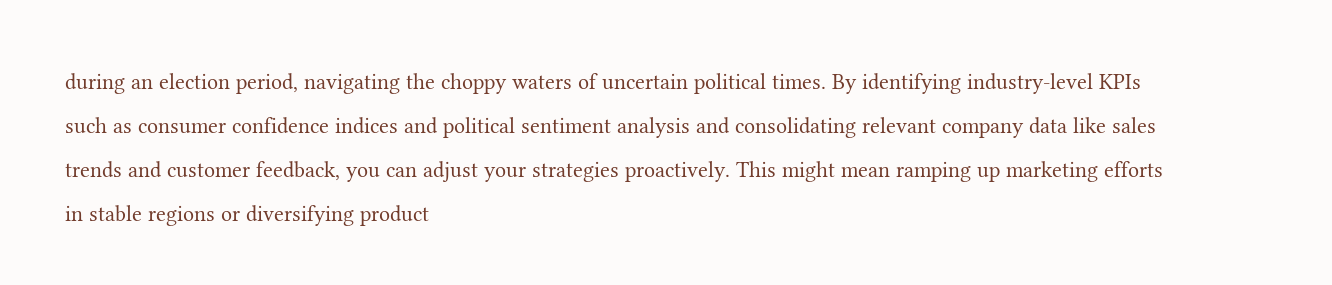during an election period, navigating the choppy waters of uncertain political times. By identifying industry-level KPIs such as consumer confidence indices and political sentiment analysis and consolidating relevant company data like sales trends and customer feedback, you can adjust your strategies proactively. This might mean ramping up marketing efforts in stable regions or diversifying product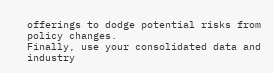offerings to dodge potential risks from policy changes.
Finally, use your consolidated data and industry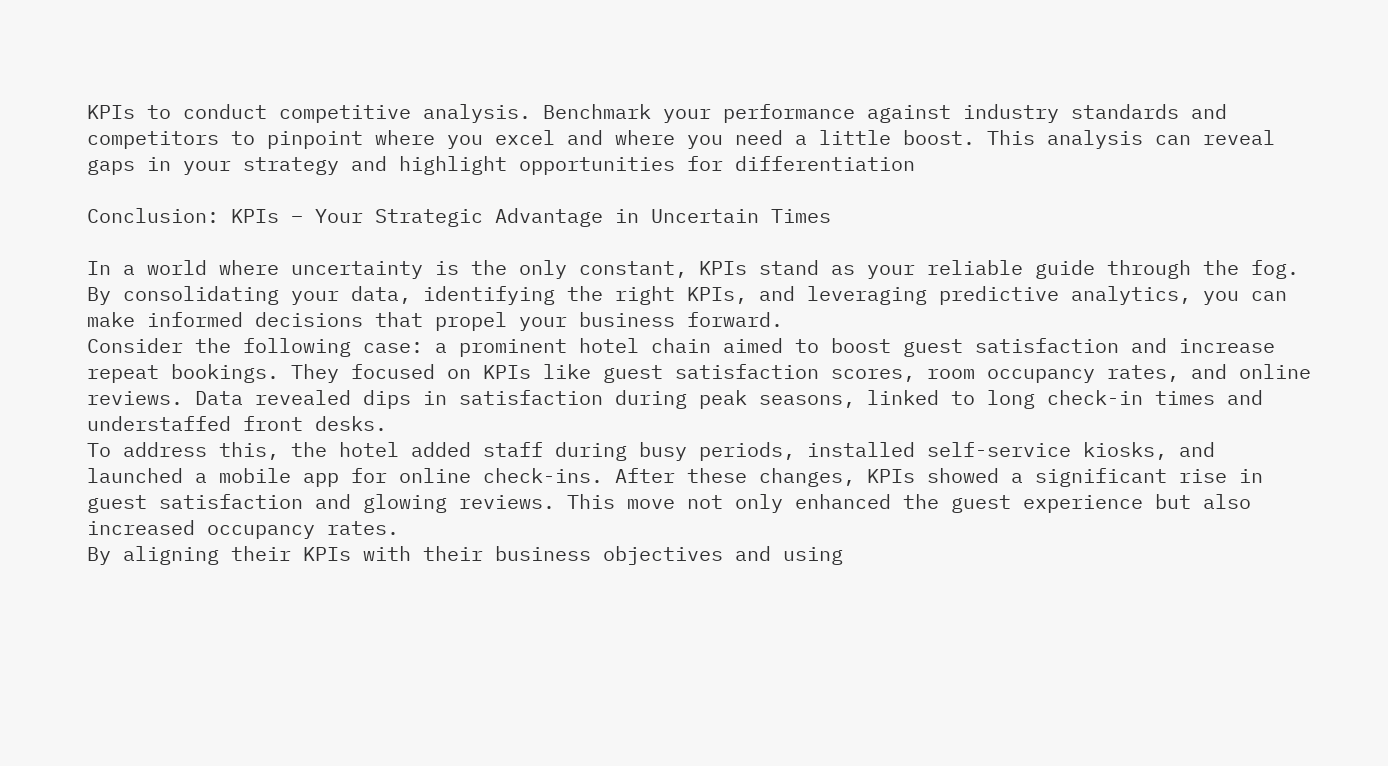KPIs to conduct competitive analysis. Benchmark your performance against industry standards and competitors to pinpoint where you excel and where you need a little boost. This analysis can reveal gaps in your strategy and highlight opportunities for differentiation

Conclusion: KPIs – Your Strategic Advantage in Uncertain Times

In a world where uncertainty is the only constant, KPIs stand as your reliable guide through the fog. By consolidating your data, identifying the right KPIs, and leveraging predictive analytics, you can make informed decisions that propel your business forward.
Consider the following case: a prominent hotel chain aimed to boost guest satisfaction and increase repeat bookings. They focused on KPIs like guest satisfaction scores, room occupancy rates, and online reviews. Data revealed dips in satisfaction during peak seasons, linked to long check-in times and understaffed front desks.
To address this, the hotel added staff during busy periods, installed self-service kiosks, and launched a mobile app for online check-ins. After these changes, KPIs showed a significant rise in guest satisfaction and glowing reviews. This move not only enhanced the guest experience but also increased occupancy rates.
By aligning their KPIs with their business objectives and using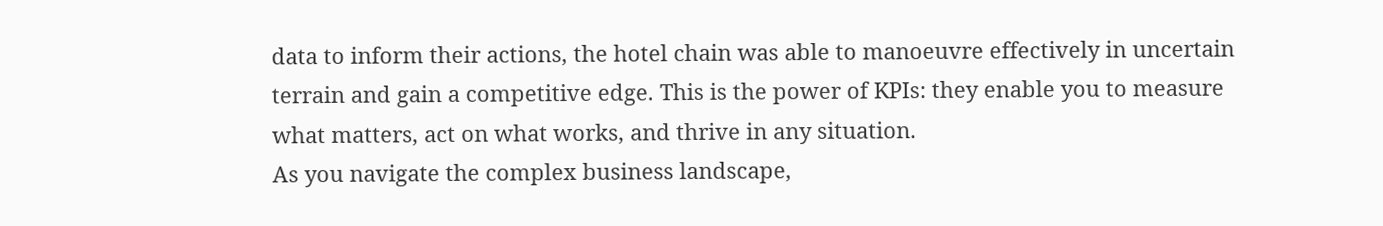data to inform their actions, the hotel chain was able to manoeuvre effectively in uncertain terrain and gain a competitive edge. This is the power of KPIs: they enable you to measure what matters, act on what works, and thrive in any situation.
As you navigate the complex business landscape,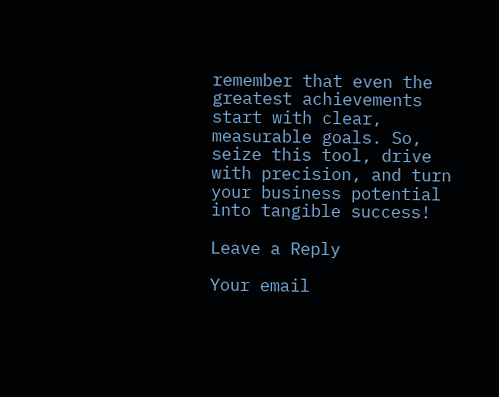remember that even the greatest achievements start with clear, measurable goals. So, seize this tool, drive with precision, and turn your business potential into tangible success!

Leave a Reply

Your email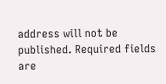address will not be published. Required fields are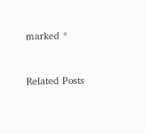marked *


Related Posts